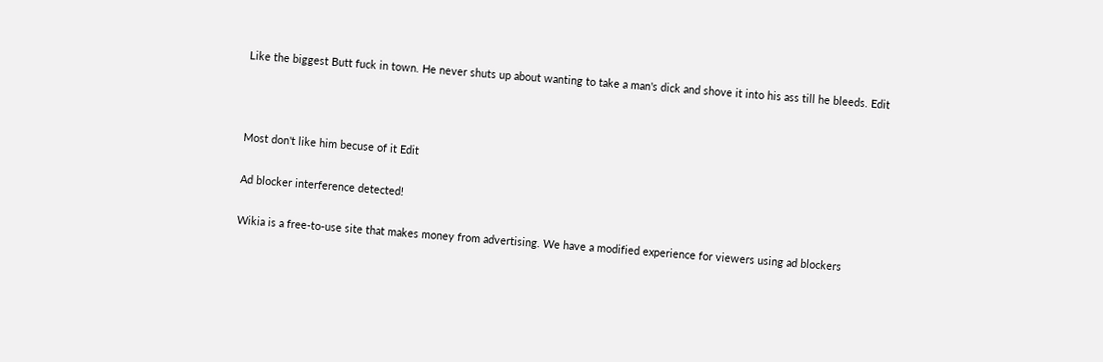Like the biggest Butt fuck in town. He never shuts up about wanting to take a man's dick and shove it into his ass till he bleeds. Edit



Most don't like him becuse of it Edit

Ad blocker interference detected!

Wikia is a free-to-use site that makes money from advertising. We have a modified experience for viewers using ad blockers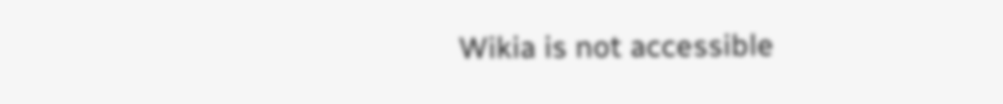Wikia is not accessible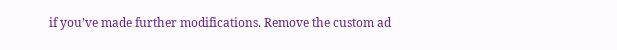if you’ve made further modifications. Remove the custom ad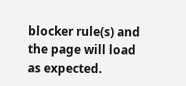blocker rule(s) and the page will load as expected.